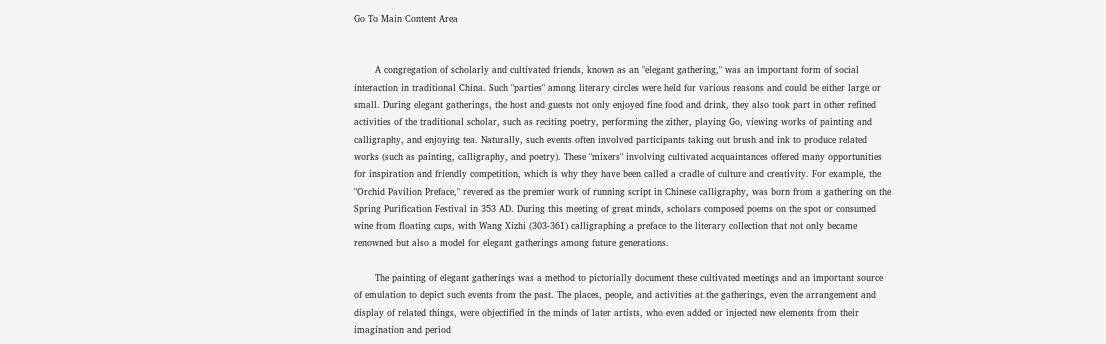Go To Main Content Area


       A congregation of scholarly and cultivated friends, known as an "elegant gathering," was an important form of social interaction in traditional China. Such "parties" among literary circles were held for various reasons and could be either large or small. During elegant gatherings, the host and guests not only enjoyed fine food and drink, they also took part in other refined activities of the traditional scholar, such as reciting poetry, performing the zither, playing Go, viewing works of painting and calligraphy, and enjoying tea. Naturally, such events often involved participants taking out brush and ink to produce related works (such as painting, calligraphy, and poetry). These "mixers" involving cultivated acquaintances offered many opportunities for inspiration and friendly competition, which is why they have been called a cradle of culture and creativity. For example, the "Orchid Pavilion Preface," revered as the premier work of running script in Chinese calligraphy, was born from a gathering on the Spring Purification Festival in 353 AD. During this meeting of great minds, scholars composed poems on the spot or consumed wine from floating cups, with Wang Xizhi (303-361) calligraphing a preface to the literary collection that not only became renowned but also a model for elegant gatherings among future generations.

       The painting of elegant gatherings was a method to pictorially document these cultivated meetings and an important source of emulation to depict such events from the past. The places, people, and activities at the gatherings, even the arrangement and display of related things, were objectified in the minds of later artists, who even added or injected new elements from their imagination and period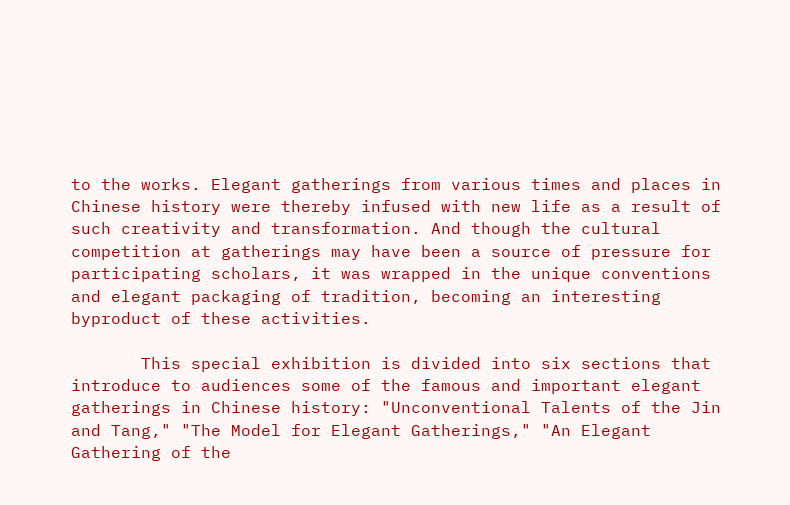to the works. Elegant gatherings from various times and places in Chinese history were thereby infused with new life as a result of such creativity and transformation. And though the cultural competition at gatherings may have been a source of pressure for participating scholars, it was wrapped in the unique conventions and elegant packaging of tradition, becoming an interesting byproduct of these activities.

       This special exhibition is divided into six sections that introduce to audiences some of the famous and important elegant gatherings in Chinese history: "Unconventional Talents of the Jin and Tang," "The Model for Elegant Gatherings," "An Elegant Gathering of the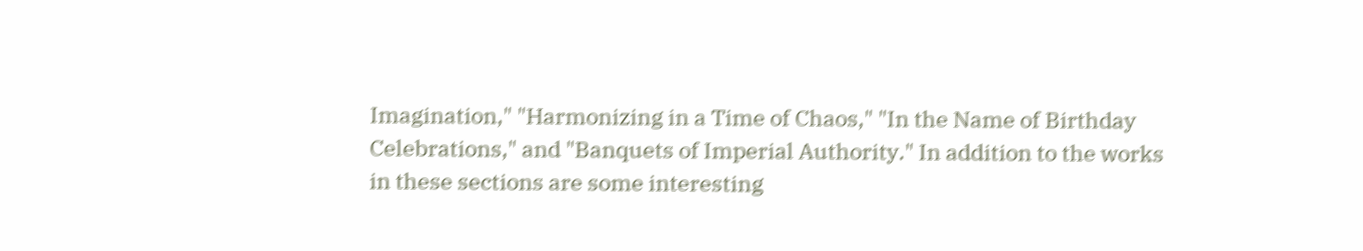Imagination," "Harmonizing in a Time of Chaos," "In the Name of Birthday Celebrations," and "Banquets of Imperial Authority." In addition to the works in these sections are some interesting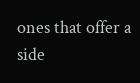ones that offer a side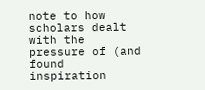note to how scholars dealt with the pressure of (and found inspiration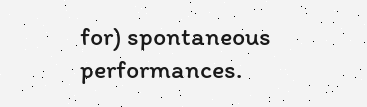for) spontaneous performances.